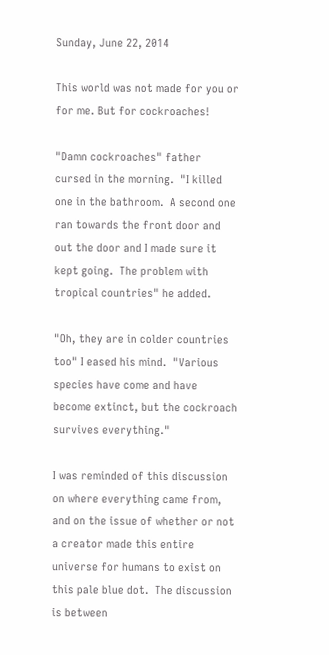Sunday, June 22, 2014

This world was not made for you or for me. But for cockroaches!

"Damn cockroaches" father cursed in the morning.  "I killed one in the bathroom.  A second one ran towards the front door and out the door and I made sure it kept going.  The problem with tropical countries" he added.

"Oh, they are in colder countries too" I eased his mind.  "Various species have come and have become extinct, but the cockroach survives everything."

I was reminded of this discussion on where everything came from, and on the issue of whether or not a creator made this entire universe for humans to exist on this pale blue dot.  The discussion is between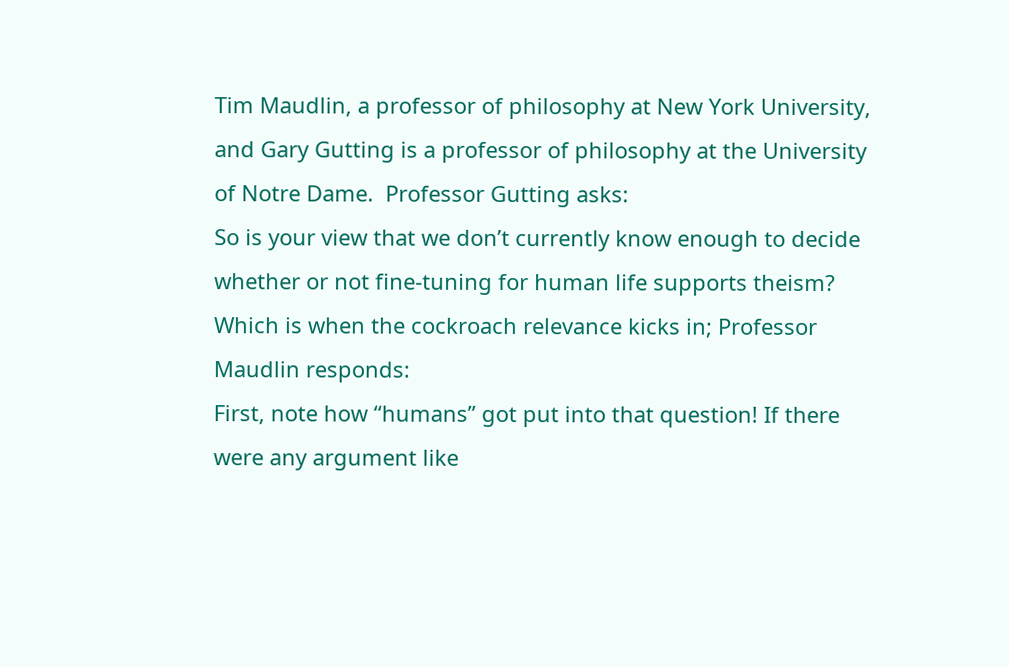Tim Maudlin, a professor of philosophy at New York University, and Gary Gutting is a professor of philosophy at the University of Notre Dame.  Professor Gutting asks:
So is your view that we don’t currently know enough to decide whether or not fine-tuning for human life supports theism?
Which is when the cockroach relevance kicks in; Professor Maudlin responds:
First, note how “humans” got put into that question! If there were any argument like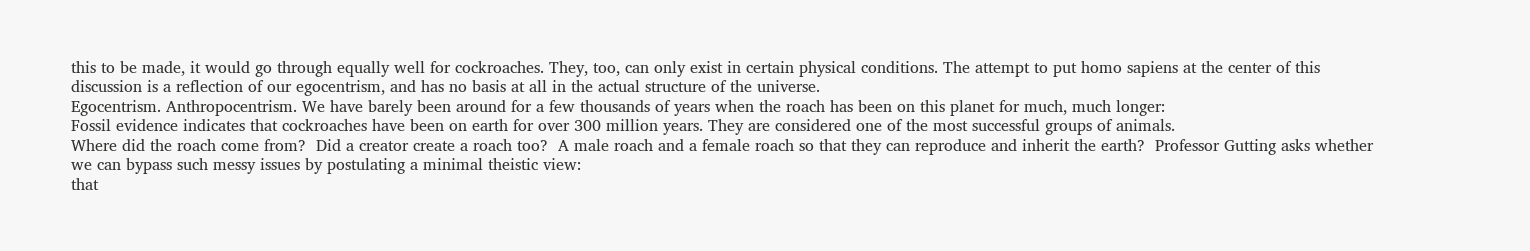this to be made, it would go through equally well for cockroaches. They, too, can only exist in certain physical conditions. The attempt to put homo sapiens at the center of this discussion is a reflection of our egocentrism, and has no basis at all in the actual structure of the universe.
Egocentrism. Anthropocentrism. We have barely been around for a few thousands of years when the roach has been on this planet for much, much longer:
Fossil evidence indicates that cockroaches have been on earth for over 300 million years. They are considered one of the most successful groups of animals.
Where did the roach come from?  Did a creator create a roach too?  A male roach and a female roach so that they can reproduce and inherit the earth?  Professor Gutting asks whether we can bypass such messy issues by postulating a minimal theistic view:
that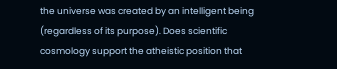the universe was created by an intelligent being (regardless of its purpose). Does scientific cosmology support the atheistic position that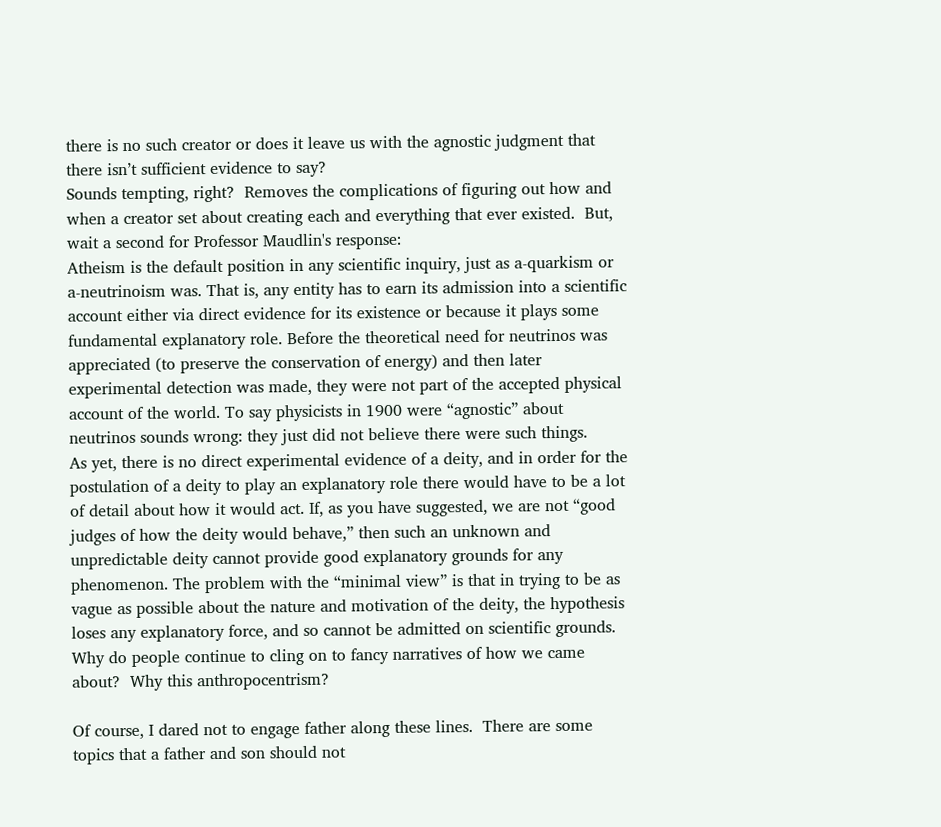there is no such creator or does it leave us with the agnostic judgment that there isn’t sufficient evidence to say?
Sounds tempting, right?  Removes the complications of figuring out how and when a creator set about creating each and everything that ever existed.  But, wait a second for Professor Maudlin's response:
Atheism is the default position in any scientific inquiry, just as a-quarkism or a-neutrinoism was. That is, any entity has to earn its admission into a scientific account either via direct evidence for its existence or because it plays some fundamental explanatory role. Before the theoretical need for neutrinos was appreciated (to preserve the conservation of energy) and then later experimental detection was made, they were not part of the accepted physical account of the world. To say physicists in 1900 were “agnostic” about neutrinos sounds wrong: they just did not believe there were such things.
As yet, there is no direct experimental evidence of a deity, and in order for the postulation of a deity to play an explanatory role there would have to be a lot of detail about how it would act. If, as you have suggested, we are not “good judges of how the deity would behave,” then such an unknown and unpredictable deity cannot provide good explanatory grounds for any phenomenon. The problem with the “minimal view” is that in trying to be as vague as possible about the nature and motivation of the deity, the hypothesis loses any explanatory force, and so cannot be admitted on scientific grounds.
Why do people continue to cling on to fancy narratives of how we came about?  Why this anthropocentrism?

Of course, I dared not to engage father along these lines.  There are some topics that a father and son should not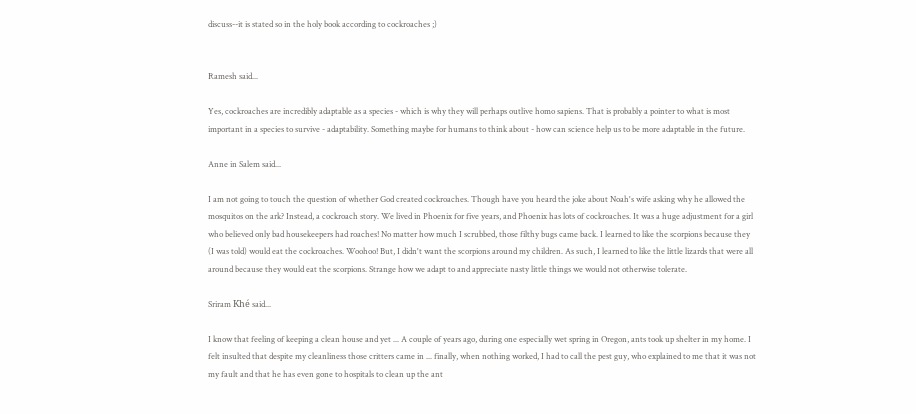discuss--it is stated so in the holy book according to cockroaches ;)


Ramesh said...

Yes, cockroaches are incredibly adaptable as a species - which is why they will perhaps outlive homo sapiens. That is probably a pointer to what is most important in a species to survive - adaptability. Something maybe for humans to think about - how can science help us to be more adaptable in the future.

Anne in Salem said...

I am not going to touch the question of whether God created cockroaches. Though have you heard the joke about Noah's wife asking why he allowed the mosquitos on the ark? Instead, a cockroach story. We lived in Phoenix for five years, and Phoenix has lots of cockroaches. It was a huge adjustment for a girl who believed only bad housekeepers had roaches! No matter how much I scrubbed, those filthy bugs came back. I learned to like the scorpions because they (I was told) would eat the cockroaches. Woohoo! But, I didn't want the scorpions around my children. As such, I learned to like the little lizards that were all around because they would eat the scorpions. Strange how we adapt to and appreciate nasty little things we would not otherwise tolerate.

Sriram Khé said...

I know that feeling of keeping a clean house and yet ... A couple of years ago, during one especially wet spring in Oregon, ants took up shelter in my home. I felt insulted that despite my cleanliness those critters came in ... finally, when nothing worked, I had to call the pest guy, who explained to me that it was not my fault and that he has even gone to hospitals to clean up the ant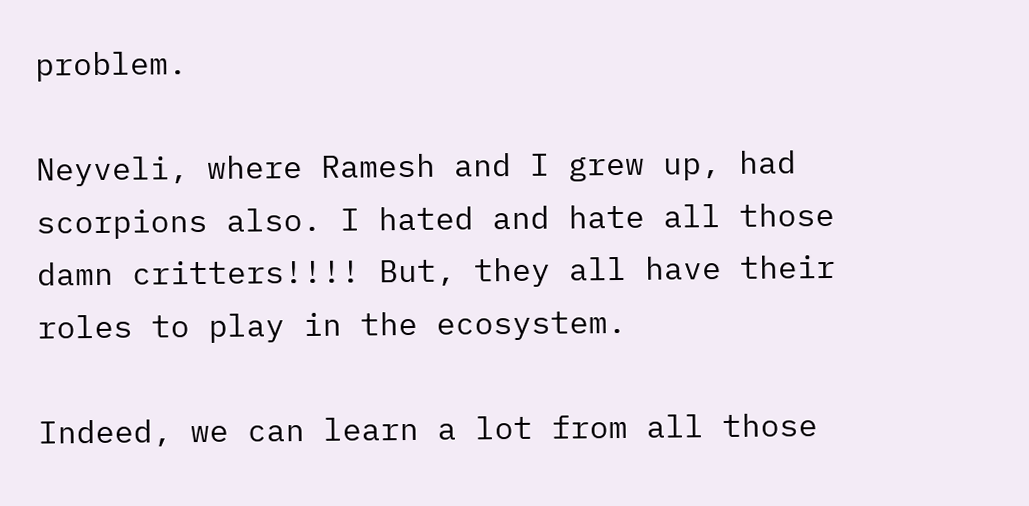problem.

Neyveli, where Ramesh and I grew up, had scorpions also. I hated and hate all those damn critters!!!! But, they all have their roles to play in the ecosystem.

Indeed, we can learn a lot from all those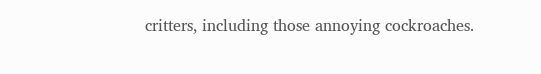critters, including those annoying cockroaches.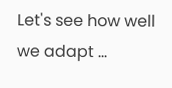Let's see how well we adapt ...